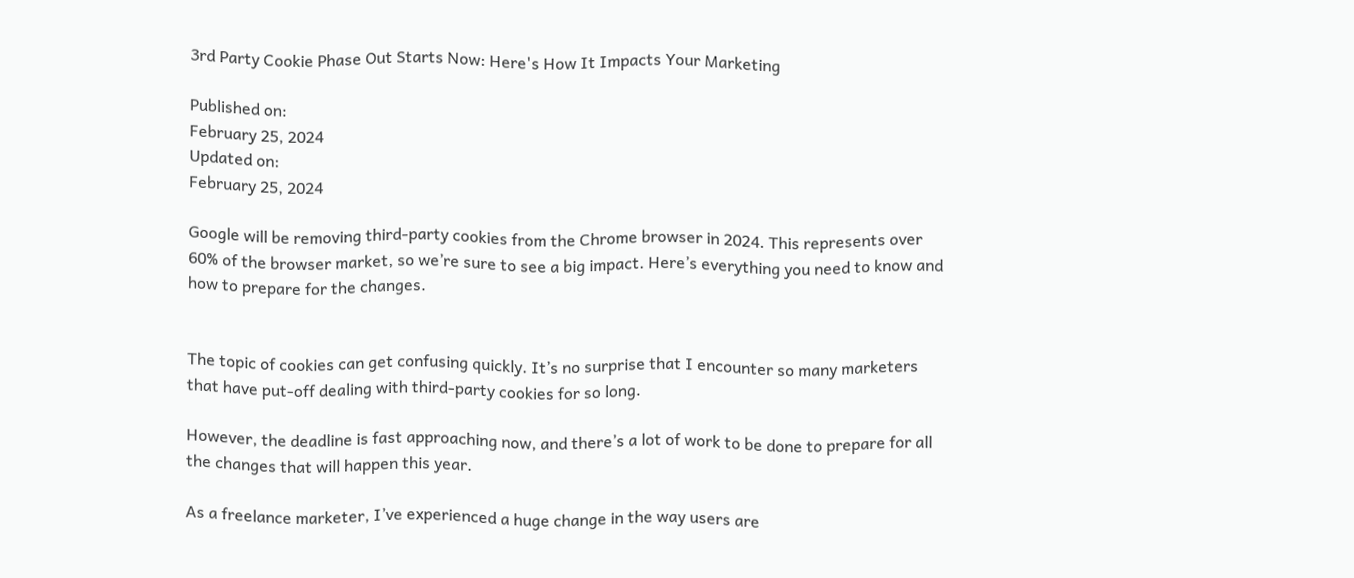3rd Party Cookie Phase Out Starts Now: Here's How It Impacts Your Marketing

Published on:
February 25, 2024
Updated on:
February 25, 2024

Google will be removing third-party cookies from the Chrome browser in 2024. This represents over 60% of the browser market, so we’re sure to see a big impact. Here’s everything you need to know and how to prepare for the changes.


The topic of cookies can get confusing quickly. It’s no surprise that I encounter so many marketers that have put-off dealing with third-party cookies for so long.

However, the deadline is fast approaching now, and there’s a lot of work to be done to prepare for all the changes that will happen this year.

As a freelance marketer, I’ve experienced a huge change in the way users are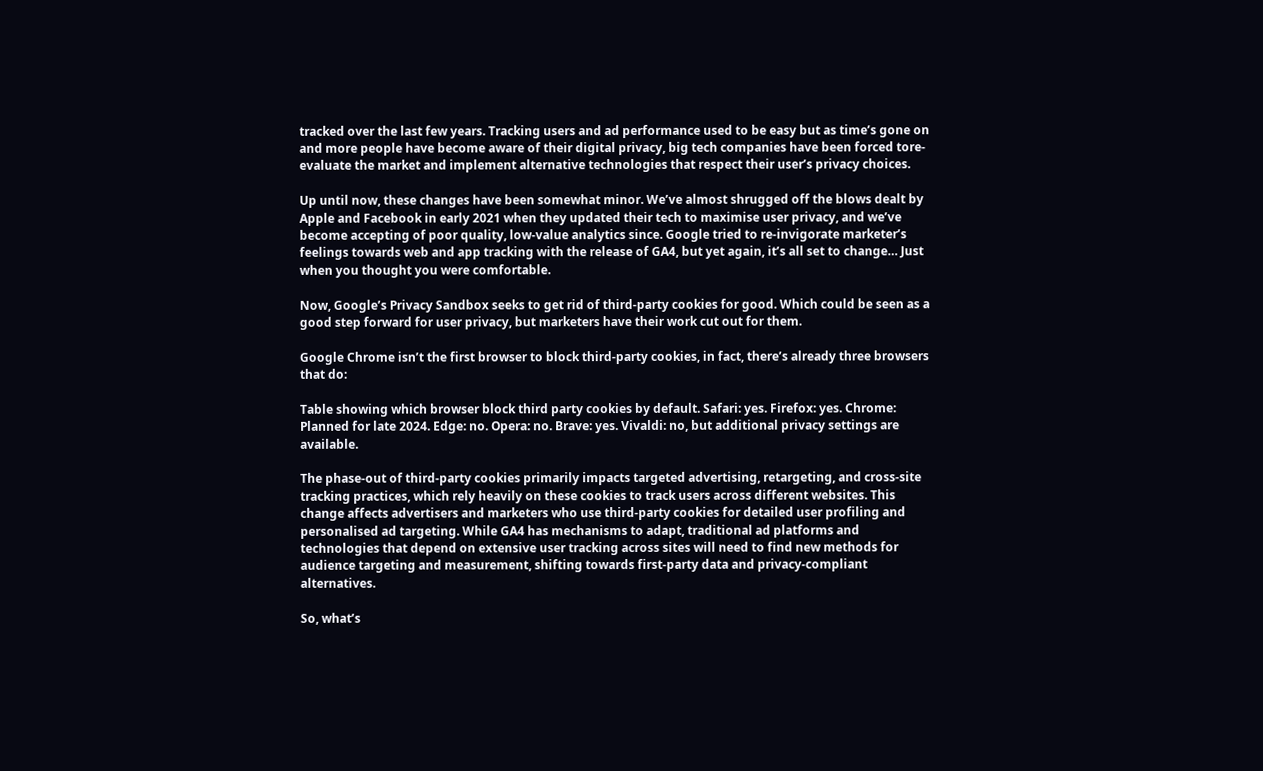tracked over the last few years. Tracking users and ad performance used to be easy but as time’s gone on and more people have become aware of their digital privacy, big tech companies have been forced tore-evaluate the market and implement alternative technologies that respect their user’s privacy choices.

Up until now, these changes have been somewhat minor. We’ve almost shrugged off the blows dealt by Apple and Facebook in early 2021 when they updated their tech to maximise user privacy, and we’ve become accepting of poor quality, low-value analytics since. Google tried to re-invigorate marketer’s feelings towards web and app tracking with the release of GA4, but yet again, it’s all set to change… Just when you thought you were comfortable.

Now, Google’s Privacy Sandbox seeks to get rid of third-party cookies for good. Which could be seen as a good step forward for user privacy, but marketers have their work cut out for them.

Google Chrome isn’t the first browser to block third-party cookies, in fact, there’s already three browsers that do:

Table showing which browser block third party cookies by default. Safari: yes. Firefox: yes. Chrome: Planned for late 2024. Edge: no. Opera: no. Brave: yes. Vivaldi: no, but additional privacy settings are available.

The phase-out of third-party cookies primarily impacts targeted advertising, retargeting, and cross-site tracking practices, which rely heavily on these cookies to track users across different websites. This change affects advertisers and marketers who use third-party cookies for detailed user profiling and personalised ad targeting. While GA4 has mechanisms to adapt, traditional ad platforms and technologies that depend on extensive user tracking across sites will need to find new methods for audience targeting and measurement, shifting towards first-party data and privacy-compliant alternatives.

So, what’s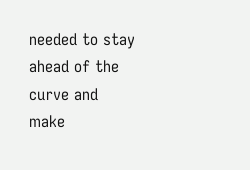needed to stay ahead of the curve and make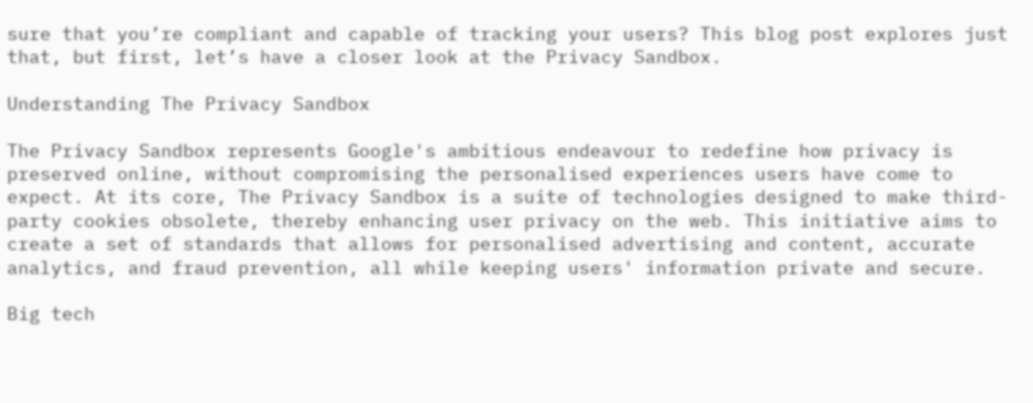sure that you’re compliant and capable of tracking your users? This blog post explores just that, but first, let’s have a closer look at the Privacy Sandbox.

Understanding The Privacy Sandbox

The Privacy Sandbox represents Google's ambitious endeavour to redefine how privacy is preserved online, without compromising the personalised experiences users have come to expect. At its core, The Privacy Sandbox is a suite of technologies designed to make third-party cookies obsolete, thereby enhancing user privacy on the web. This initiative aims to create a set of standards that allows for personalised advertising and content, accurate analytics, and fraud prevention, all while keeping users' information private and secure.

Big tech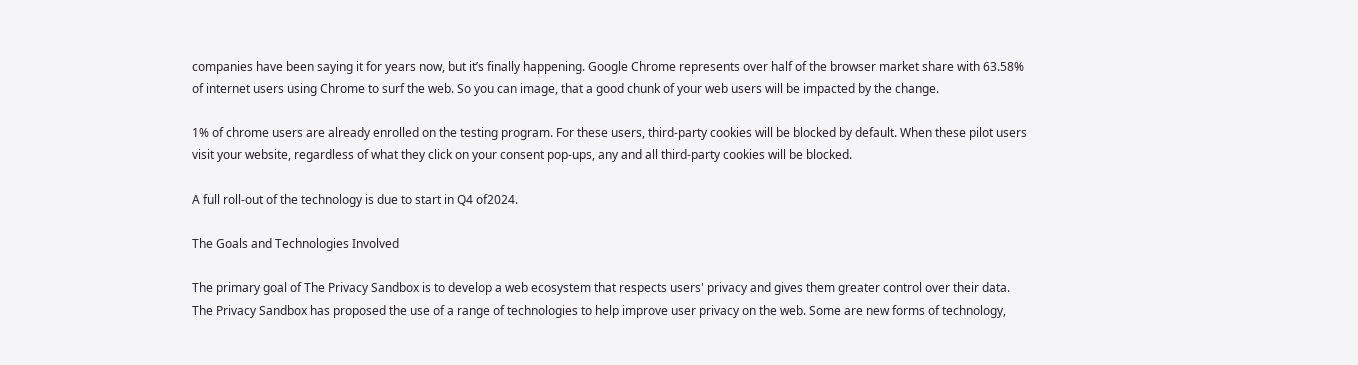companies have been saying it for years now, but it’s finally happening. Google Chrome represents over half of the browser market share with 63.58% of internet users using Chrome to surf the web. So you can image, that a good chunk of your web users will be impacted by the change.

1% of chrome users are already enrolled on the testing program. For these users, third-party cookies will be blocked by default. When these pilot users visit your website, regardless of what they click on your consent pop-ups, any and all third-party cookies will be blocked.

A full roll-out of the technology is due to start in Q4 of2024.

The Goals and Technologies Involved

The primary goal of The Privacy Sandbox is to develop a web ecosystem that respects users' privacy and gives them greater control over their data. The Privacy Sandbox has proposed the use of a range of technologies to help improve user privacy on the web. Some are new forms of technology,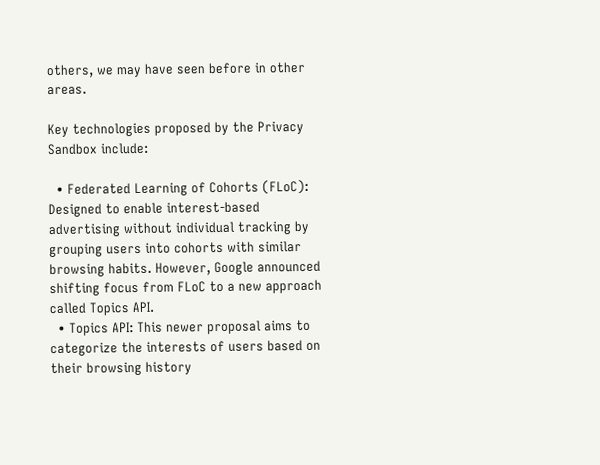others, we may have seen before in other areas.

Key technologies proposed by the Privacy Sandbox include:

  • Federated Learning of Cohorts (FLoC): Designed to enable interest-based advertising without individual tracking by grouping users into cohorts with similar browsing habits. However, Google announced shifting focus from FLoC to a new approach called Topics API.
  • Topics API: This newer proposal aims to categorize the interests of users based on their browsing history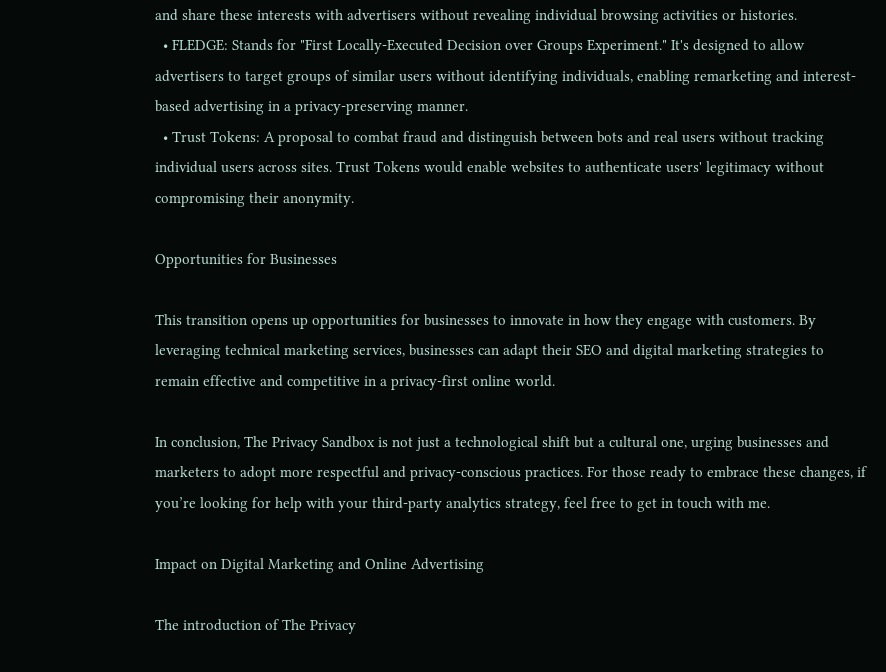and share these interests with advertisers without revealing individual browsing activities or histories.
  • FLEDGE: Stands for "First Locally-Executed Decision over Groups Experiment." It's designed to allow advertisers to target groups of similar users without identifying individuals, enabling remarketing and interest-based advertising in a privacy-preserving manner.
  • Trust Tokens: A proposal to combat fraud and distinguish between bots and real users without tracking individual users across sites. Trust Tokens would enable websites to authenticate users' legitimacy without compromising their anonymity.

Opportunities for Businesses

This transition opens up opportunities for businesses to innovate in how they engage with customers. By leveraging technical marketing services, businesses can adapt their SEO and digital marketing strategies to remain effective and competitive in a privacy-first online world.

In conclusion, The Privacy Sandbox is not just a technological shift but a cultural one, urging businesses and marketers to adopt more respectful and privacy-conscious practices. For those ready to embrace these changes, if you’re looking for help with your third-party analytics strategy, feel free to get in touch with me.

Impact on Digital Marketing and Online Advertising

The introduction of The Privacy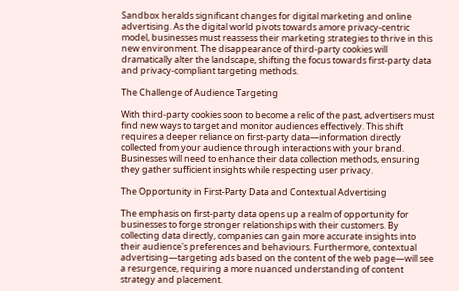Sandbox heralds significant changes for digital marketing and online advertising. As the digital world pivots towards amore privacy-centric model, businesses must reassess their marketing strategies to thrive in this new environment. The disappearance of third-party cookies will dramatically alter the landscape, shifting the focus towards first-party data and privacy-compliant targeting methods.

The Challenge of Audience Targeting

With third-party cookies soon to become a relic of the past, advertisers must find new ways to target and monitor audiences effectively. This shift requires a deeper reliance on first-party data—information directly collected from your audience through interactions with your brand. Businesses will need to enhance their data collection methods, ensuring they gather sufficient insights while respecting user privacy.

The Opportunity in First-Party Data and Contextual Advertising

The emphasis on first-party data opens up a realm of opportunity for businesses to forge stronger relationships with their customers. By collecting data directly, companies can gain more accurate insights into their audience's preferences and behaviours. Furthermore, contextual advertising—targeting ads based on the content of the web page—will see a resurgence, requiring a more nuanced understanding of content strategy and placement.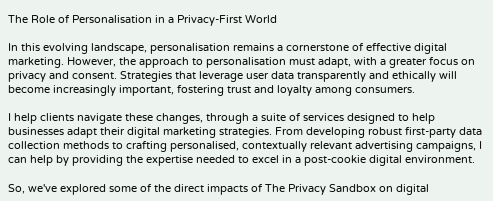The Role of Personalisation in a Privacy-First World

In this evolving landscape, personalisation remains a cornerstone of effective digital marketing. However, the approach to personalisation must adapt, with a greater focus on privacy and consent. Strategies that leverage user data transparently and ethically will become increasingly important, fostering trust and loyalty among consumers.

I help clients navigate these changes, through a suite of services designed to help businesses adapt their digital marketing strategies. From developing robust first-party data collection methods to crafting personalised, contextually relevant advertising campaigns, I can help by providing the expertise needed to excel in a post-cookie digital environment.

So, we've explored some of the direct impacts of The Privacy Sandbox on digital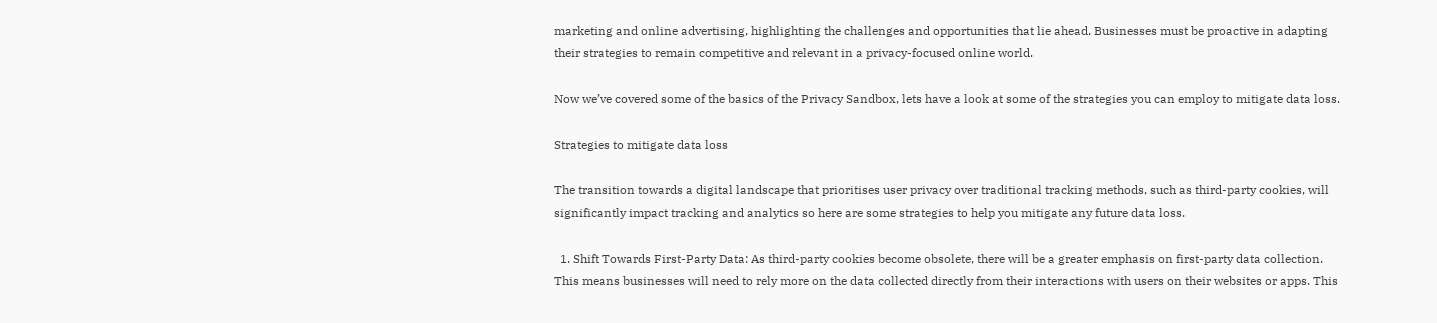marketing and online advertising, highlighting the challenges and opportunities that lie ahead. Businesses must be proactive in adapting their strategies to remain competitive and relevant in a privacy-focused online world.

Now we’ve covered some of the basics of the Privacy Sandbox, lets have a look at some of the strategies you can employ to mitigate data loss.

Strategies to mitigate data loss

The transition towards a digital landscape that prioritises user privacy over traditional tracking methods, such as third-party cookies, will significantly impact tracking and analytics so here are some strategies to help you mitigate any future data loss.

  1. Shift Towards First-Party Data: As third-party cookies become obsolete, there will be a greater emphasis on first-party data collection. This means businesses will need to rely more on the data collected directly from their interactions with users on their websites or apps. This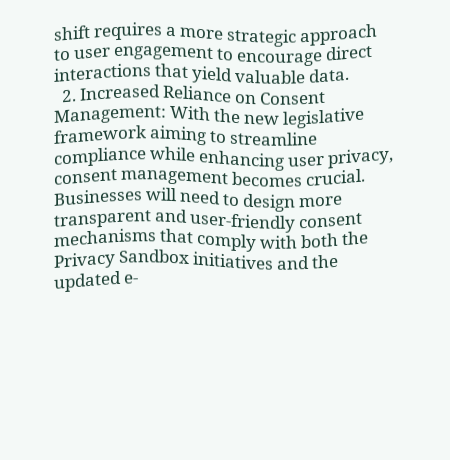shift requires a more strategic approach to user engagement to encourage direct interactions that yield valuable data.
  2. Increased Reliance on Consent Management: With the new legislative framework aiming to streamline compliance while enhancing user privacy, consent management becomes crucial. Businesses will need to design more transparent and user-friendly consent mechanisms that comply with both the Privacy Sandbox initiatives and the updated e-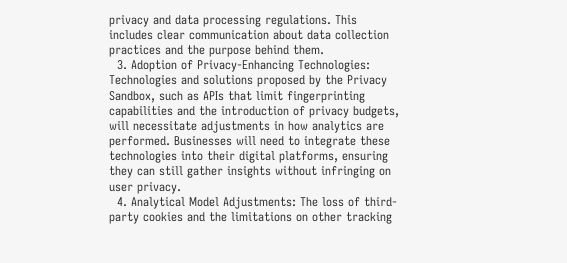privacy and data processing regulations. This includes clear communication about data collection practices and the purpose behind them.
  3. Adoption of Privacy-Enhancing Technologies: Technologies and solutions proposed by the Privacy Sandbox, such as APIs that limit fingerprinting capabilities and the introduction of privacy budgets, will necessitate adjustments in how analytics are performed. Businesses will need to integrate these technologies into their digital platforms, ensuring they can still gather insights without infringing on user privacy.
  4. Analytical Model Adjustments: The loss of third-party cookies and the limitations on other tracking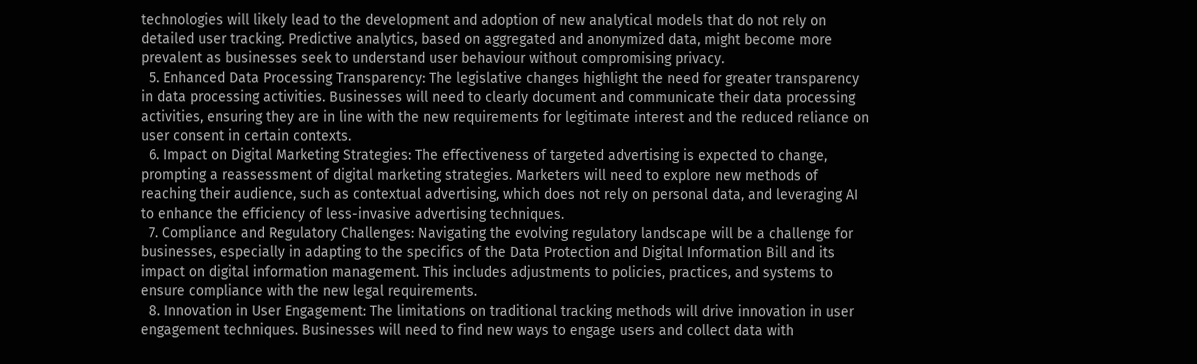technologies will likely lead to the development and adoption of new analytical models that do not rely on detailed user tracking. Predictive analytics, based on aggregated and anonymized data, might become more prevalent as businesses seek to understand user behaviour without compromising privacy.
  5. Enhanced Data Processing Transparency: The legislative changes highlight the need for greater transparency in data processing activities. Businesses will need to clearly document and communicate their data processing activities, ensuring they are in line with the new requirements for legitimate interest and the reduced reliance on user consent in certain contexts.
  6. Impact on Digital Marketing Strategies: The effectiveness of targeted advertising is expected to change, prompting a reassessment of digital marketing strategies. Marketers will need to explore new methods of reaching their audience, such as contextual advertising, which does not rely on personal data, and leveraging AI to enhance the efficiency of less-invasive advertising techniques.
  7. Compliance and Regulatory Challenges: Navigating the evolving regulatory landscape will be a challenge for businesses, especially in adapting to the specifics of the Data Protection and Digital Information Bill and its impact on digital information management. This includes adjustments to policies, practices, and systems to ensure compliance with the new legal requirements.
  8. Innovation in User Engagement: The limitations on traditional tracking methods will drive innovation in user engagement techniques. Businesses will need to find new ways to engage users and collect data with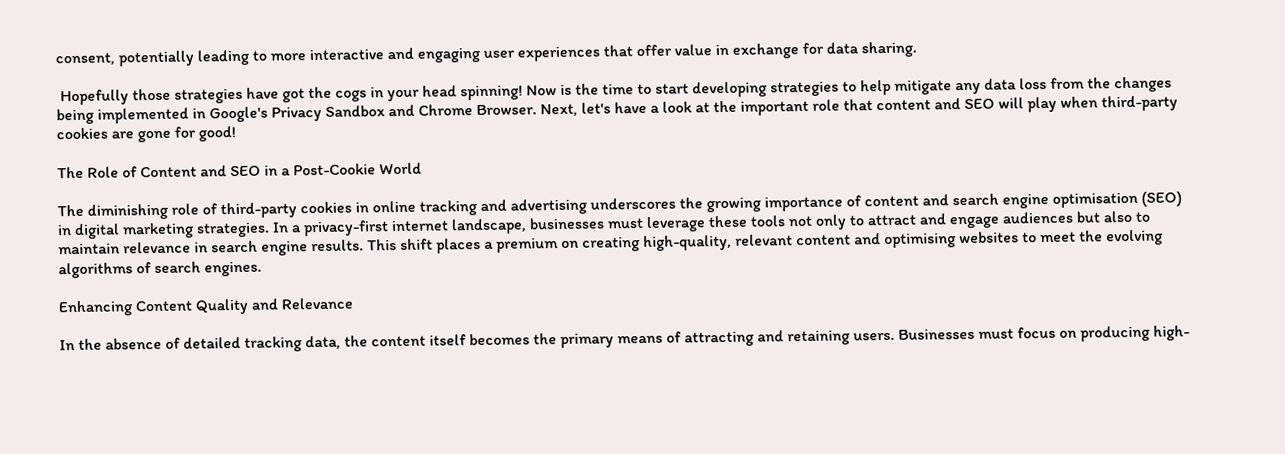consent, potentially leading to more interactive and engaging user experiences that offer value in exchange for data sharing.

 Hopefully those strategies have got the cogs in your head spinning! Now is the time to start developing strategies to help mitigate any data loss from the changes being implemented in Google's Privacy Sandbox and Chrome Browser. Next, let's have a look at the important role that content and SEO will play when third-party cookies are gone for good!

The Role of Content and SEO in a Post-Cookie World

The diminishing role of third-party cookies in online tracking and advertising underscores the growing importance of content and search engine optimisation (SEO) in digital marketing strategies. In a privacy-first internet landscape, businesses must leverage these tools not only to attract and engage audiences but also to maintain relevance in search engine results. This shift places a premium on creating high-quality, relevant content and optimising websites to meet the evolving algorithms of search engines.

Enhancing Content Quality and Relevance

In the absence of detailed tracking data, the content itself becomes the primary means of attracting and retaining users. Businesses must focus on producing high-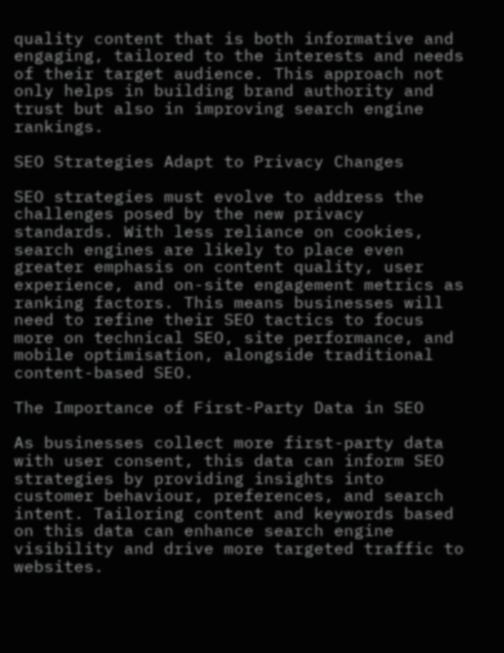quality content that is both informative and engaging, tailored to the interests and needs of their target audience. This approach not only helps in building brand authority and trust but also in improving search engine rankings.

SEO Strategies Adapt to Privacy Changes

SEO strategies must evolve to address the challenges posed by the new privacy standards. With less reliance on cookies, search engines are likely to place even greater emphasis on content quality, user experience, and on-site engagement metrics as ranking factors. This means businesses will need to refine their SEO tactics to focus more on technical SEO, site performance, and mobile optimisation, alongside traditional content-based SEO.

The Importance of First-Party Data in SEO

As businesses collect more first-party data with user consent, this data can inform SEO strategies by providing insights into customer behaviour, preferences, and search intent. Tailoring content and keywords based on this data can enhance search engine visibility and drive more targeted traffic to websites.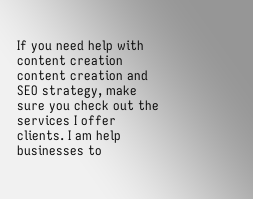If you need help with content creation content creation and SEO strategy, make sure you check out the services I offer clients. I am help businesses to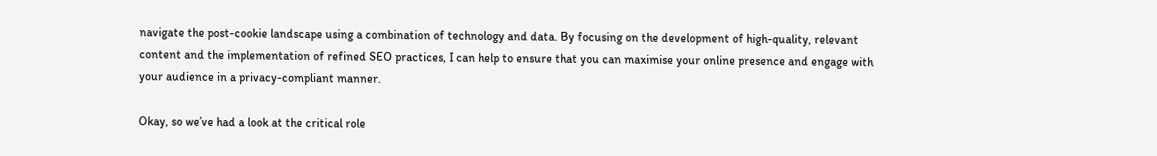navigate the post-cookie landscape using a combination of technology and data. By focusing on the development of high-quality, relevant content and the implementation of refined SEO practices, I can help to ensure that you can maximise your online presence and engage with your audience in a privacy-compliant manner.

Okay, so we’ve had a look at the critical role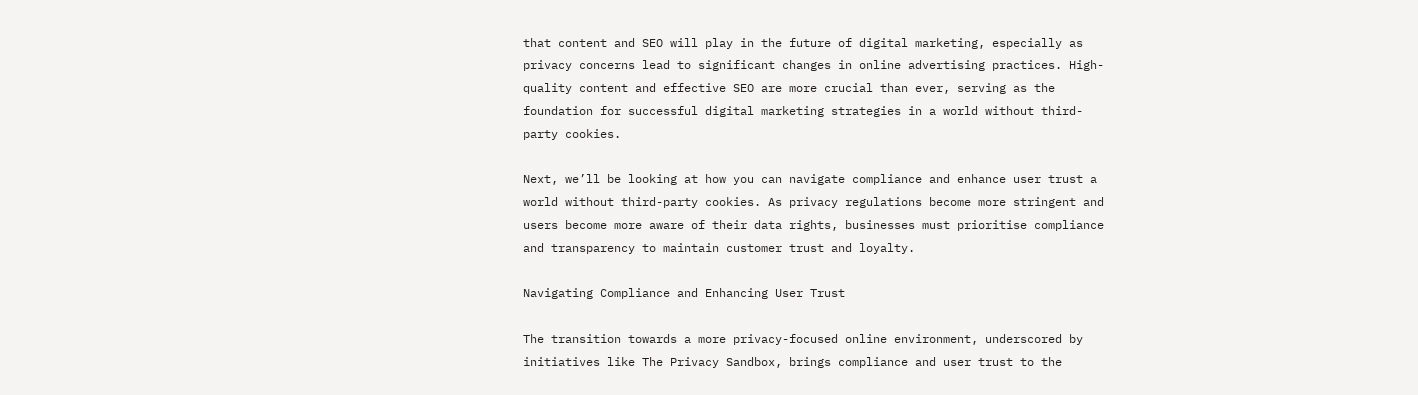that content and SEO will play in the future of digital marketing, especially as privacy concerns lead to significant changes in online advertising practices. High-quality content and effective SEO are more crucial than ever, serving as the foundation for successful digital marketing strategies in a world without third-party cookies.

Next, we’ll be looking at how you can navigate compliance and enhance user trust a world without third-party cookies. As privacy regulations become more stringent and users become more aware of their data rights, businesses must prioritise compliance and transparency to maintain customer trust and loyalty.

Navigating Compliance and Enhancing User Trust

The transition towards a more privacy-focused online environment, underscored by initiatives like The Privacy Sandbox, brings compliance and user trust to the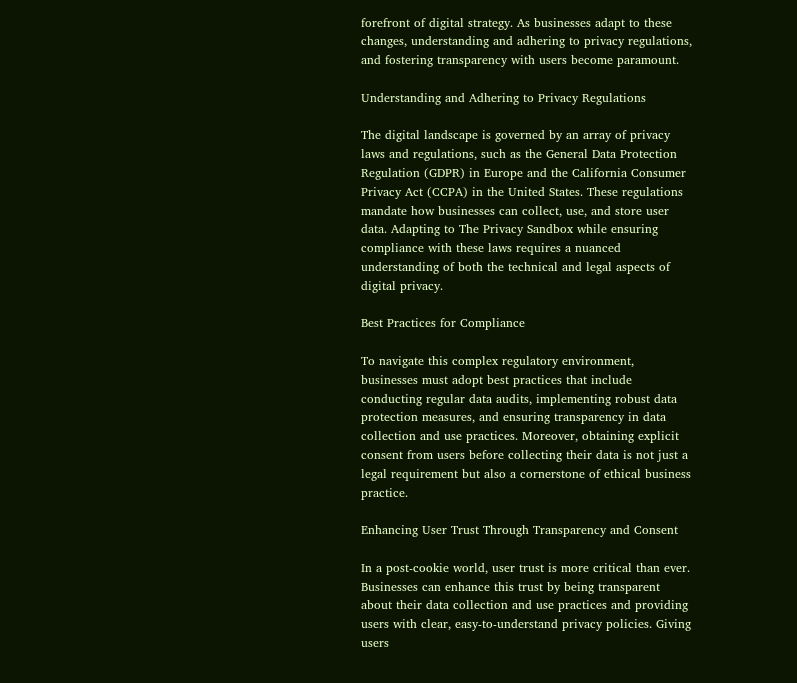forefront of digital strategy. As businesses adapt to these changes, understanding and adhering to privacy regulations, and fostering transparency with users become paramount.

Understanding and Adhering to Privacy Regulations

The digital landscape is governed by an array of privacy laws and regulations, such as the General Data Protection Regulation (GDPR) in Europe and the California Consumer Privacy Act (CCPA) in the United States. These regulations mandate how businesses can collect, use, and store user data. Adapting to The Privacy Sandbox while ensuring compliance with these laws requires a nuanced understanding of both the technical and legal aspects of digital privacy.

Best Practices for Compliance

To navigate this complex regulatory environment, businesses must adopt best practices that include conducting regular data audits, implementing robust data protection measures, and ensuring transparency in data collection and use practices. Moreover, obtaining explicit consent from users before collecting their data is not just a legal requirement but also a cornerstone of ethical business practice.

Enhancing User Trust Through Transparency and Consent

In a post-cookie world, user trust is more critical than ever. Businesses can enhance this trust by being transparent about their data collection and use practices and providing users with clear, easy-to-understand privacy policies. Giving users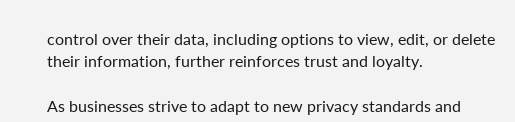control over their data, including options to view, edit, or delete their information, further reinforces trust and loyalty.

As businesses strive to adapt to new privacy standards and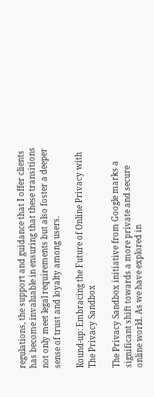regulations, the support and guidance that I offer clients has become invaluable in ensuring that these transitions not only meet legal requirements but also foster a deeper sense of trust and loyalty among users.

Round-up: Embracing the Future of Online Privacy with The Privacy Sandbox

The Privacy Sandbox initiative from Google marks a significant shift towards a more private and secure online world. As we have explored in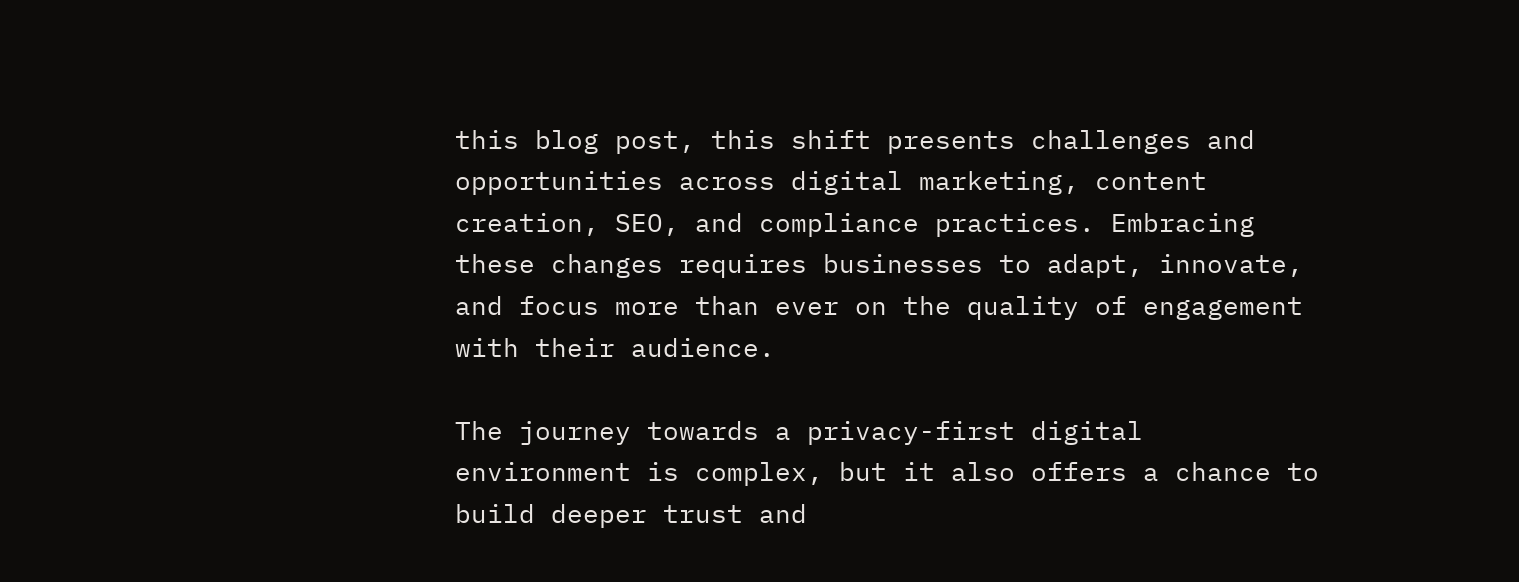this blog post, this shift presents challenges and opportunities across digital marketing, content creation, SEO, and compliance practices. Embracing these changes requires businesses to adapt, innovate, and focus more than ever on the quality of engagement with their audience.

The journey towards a privacy-first digital environment is complex, but it also offers a chance to build deeper trust and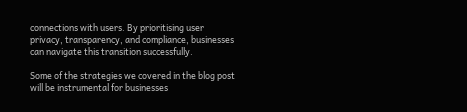connections with users. By prioritising user privacy, transparency, and compliance, businesses can navigate this transition successfully.

Some of the strategies we covered in the blog post will be instrumental for businesses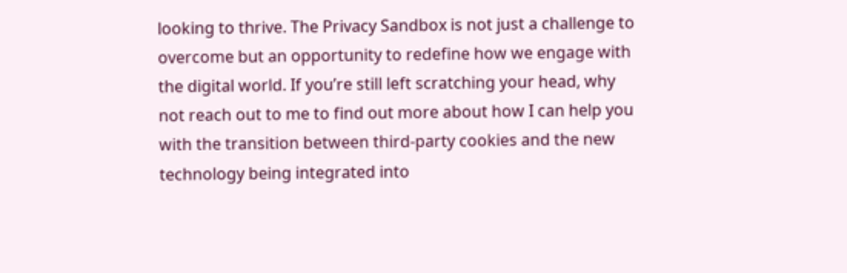looking to thrive. The Privacy Sandbox is not just a challenge to overcome but an opportunity to redefine how we engage with the digital world. If you’re still left scratching your head, why not reach out to me to find out more about how I can help you with the transition between third-party cookies and the new technology being integrated into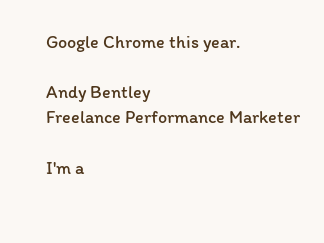Google Chrome this year.

Andy Bentley
Freelance Performance Marketer

I'm a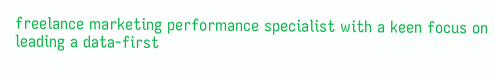freelance marketing performance specialist with a keen focus on leading a data-first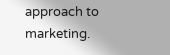approach to marketing.